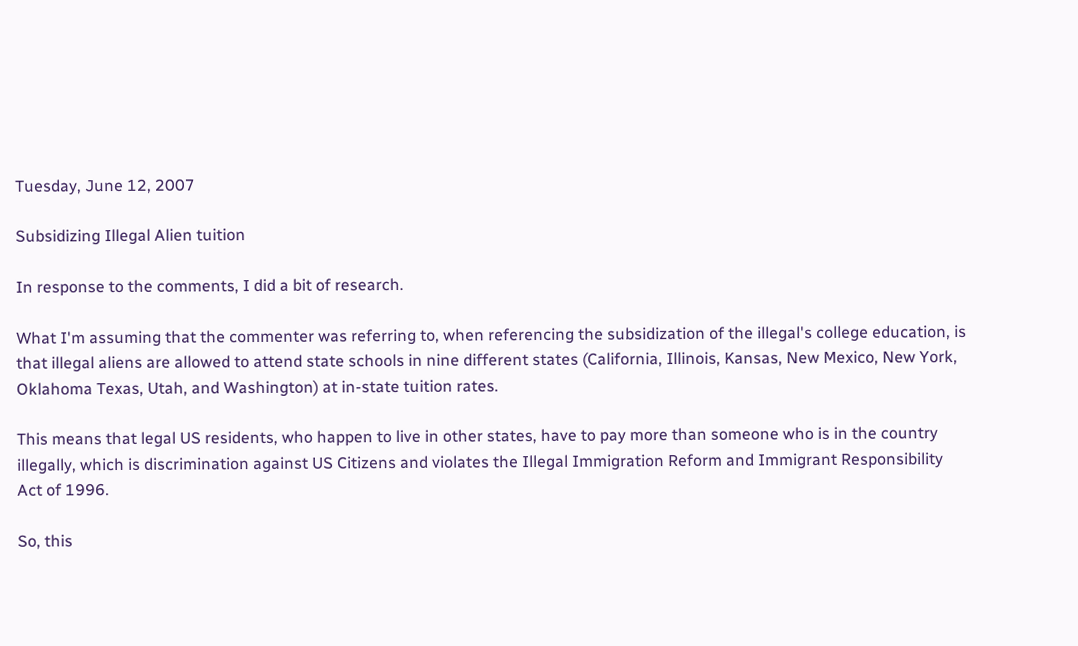Tuesday, June 12, 2007

Subsidizing Illegal Alien tuition

In response to the comments, I did a bit of research.

What I'm assuming that the commenter was referring to, when referencing the subsidization of the illegal's college education, is that illegal aliens are allowed to attend state schools in nine different states (California, Illinois, Kansas, New Mexico, New York, Oklahoma Texas, Utah, and Washington) at in-state tuition rates.

This means that legal US residents, who happen to live in other states, have to pay more than someone who is in the country illegally, which is discrimination against US Citizens and violates the Illegal Immigration Reform and Immigrant Responsibility Act of 1996.

So, this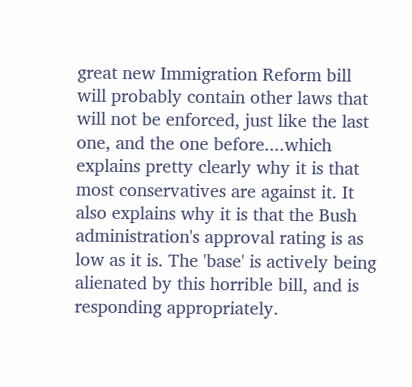great new Immigration Reform bill will probably contain other laws that will not be enforced, just like the last one, and the one before....which explains pretty clearly why it is that most conservatives are against it. It also explains why it is that the Bush administration's approval rating is as low as it is. The 'base' is actively being alienated by this horrible bill, and is responding appropriately.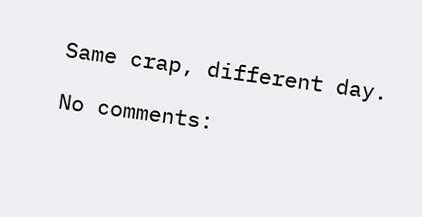Same crap, different day.

No comments: